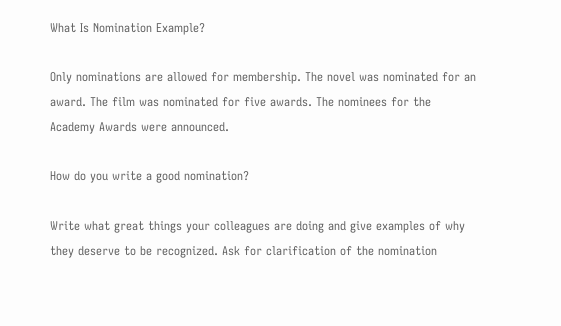What Is Nomination Example?

Only nominations are allowed for membership. The novel was nominated for an award. The film was nominated for five awards. The nominees for the Academy Awards were announced.

How do you write a good nomination?

Write what great things your colleagues are doing and give examples of why they deserve to be recognized. Ask for clarification of the nomination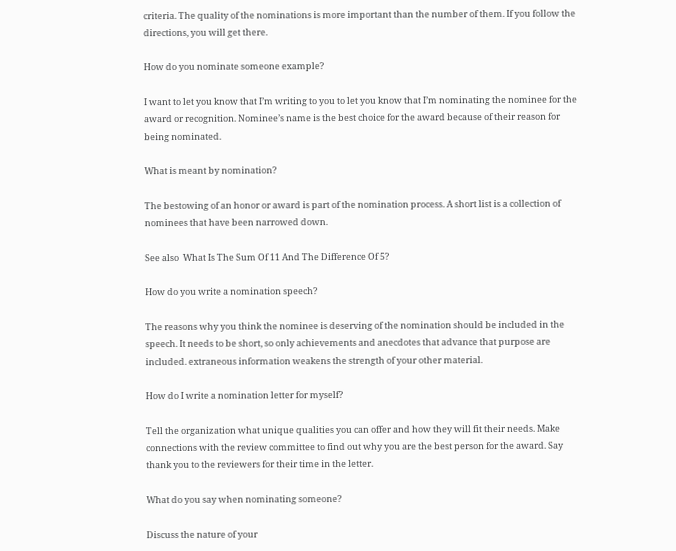criteria. The quality of the nominations is more important than the number of them. If you follow the directions, you will get there.

How do you nominate someone example?

I want to let you know that I’m writing to you to let you know that I’m nominating the nominee for the award or recognition. Nominee’s name is the best choice for the award because of their reason for being nominated.

What is meant by nomination?

The bestowing of an honor or award is part of the nomination process. A short list is a collection of nominees that have been narrowed down.

See also  What Is The Sum Of 11 And The Difference Of 5?

How do you write a nomination speech?

The reasons why you think the nominee is deserving of the nomination should be included in the speech. It needs to be short, so only achievements and anecdotes that advance that purpose are included. extraneous information weakens the strength of your other material.

How do I write a nomination letter for myself?

Tell the organization what unique qualities you can offer and how they will fit their needs. Make connections with the review committee to find out why you are the best person for the award. Say thank you to the reviewers for their time in the letter.

What do you say when nominating someone?

Discuss the nature of your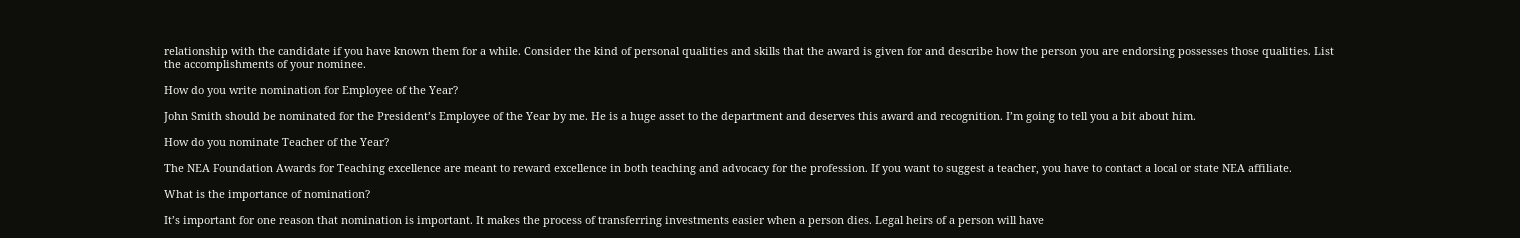relationship with the candidate if you have known them for a while. Consider the kind of personal qualities and skills that the award is given for and describe how the person you are endorsing possesses those qualities. List the accomplishments of your nominee.

How do you write nomination for Employee of the Year?

John Smith should be nominated for the President’s Employee of the Year by me. He is a huge asset to the department and deserves this award and recognition. I’m going to tell you a bit about him.

How do you nominate Teacher of the Year?

The NEA Foundation Awards for Teaching excellence are meant to reward excellence in both teaching and advocacy for the profession. If you want to suggest a teacher, you have to contact a local or state NEA affiliate.

What is the importance of nomination?

It’s important for one reason that nomination is important. It makes the process of transferring investments easier when a person dies. Legal heirs of a person will have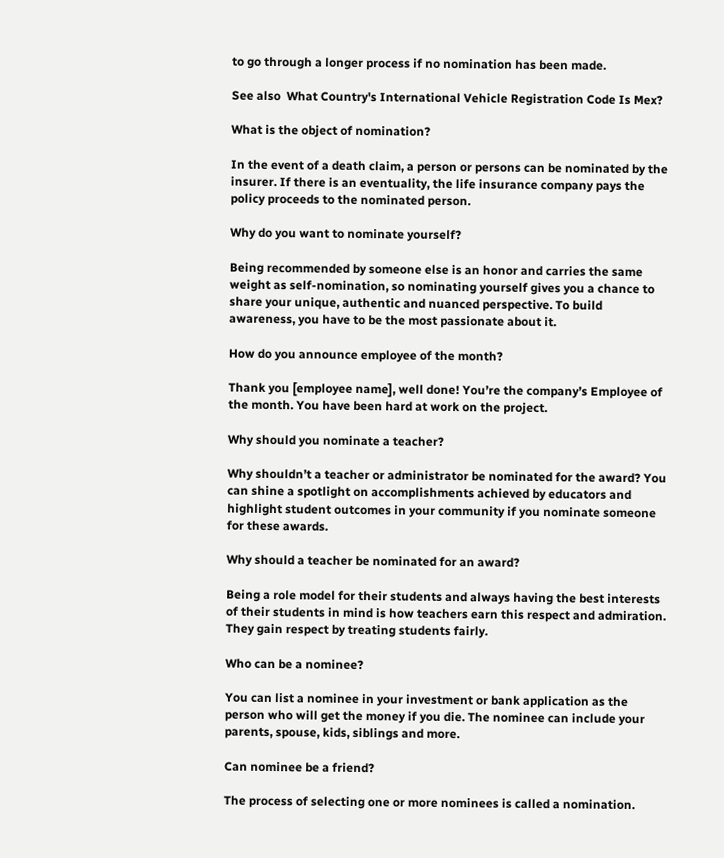to go through a longer process if no nomination has been made.

See also  What Country's International Vehicle Registration Code Is Mex?

What is the object of nomination?

In the event of a death claim, a person or persons can be nominated by the insurer. If there is an eventuality, the life insurance company pays the policy proceeds to the nominated person.

Why do you want to nominate yourself?

Being recommended by someone else is an honor and carries the same weight as self-nomination, so nominating yourself gives you a chance to share your unique, authentic and nuanced perspective. To build awareness, you have to be the most passionate about it.

How do you announce employee of the month?

Thank you [employee name], well done! You’re the company’s Employee of the month. You have been hard at work on the project.

Why should you nominate a teacher?

Why shouldn’t a teacher or administrator be nominated for the award? You can shine a spotlight on accomplishments achieved by educators and highlight student outcomes in your community if you nominate someone for these awards.

Why should a teacher be nominated for an award?

Being a role model for their students and always having the best interests of their students in mind is how teachers earn this respect and admiration. They gain respect by treating students fairly.

Who can be a nominee?

You can list a nominee in your investment or bank application as the person who will get the money if you die. The nominee can include your parents, spouse, kids, siblings and more.

Can nominee be a friend?

The process of selecting one or more nominees is called a nomination.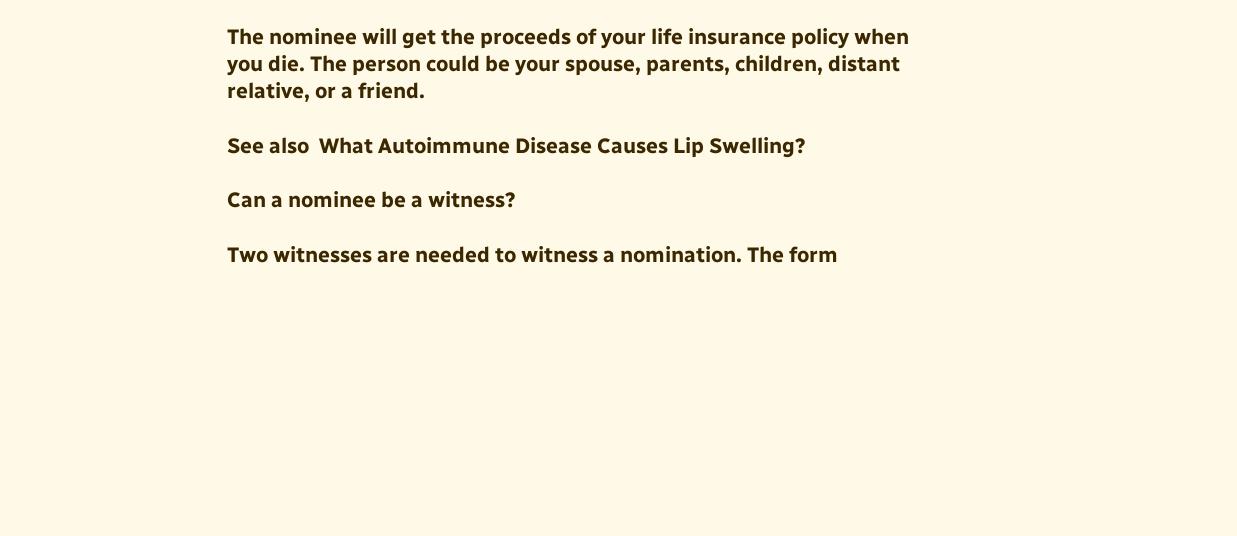The nominee will get the proceeds of your life insurance policy when you die. The person could be your spouse, parents, children, distant relative, or a friend.

See also  What Autoimmune Disease Causes Lip Swelling?

Can a nominee be a witness?

Two witnesses are needed to witness a nomination. The form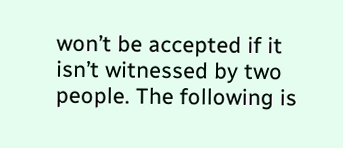won’t be accepted if it isn’t witnessed by two people. The following is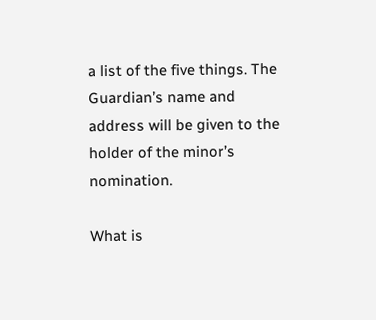a list of the five things. The Guardian’s name and address will be given to the holder of the minor’s nomination.

What is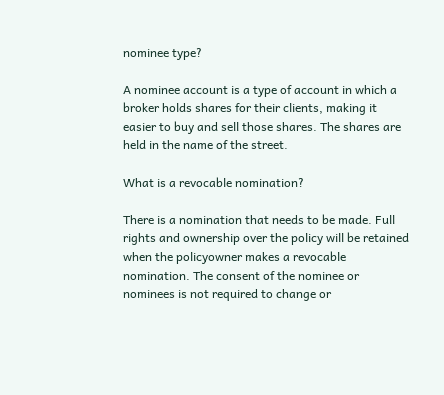nominee type?

A nominee account is a type of account in which a broker holds shares for their clients, making it easier to buy and sell those shares. The shares are held in the name of the street.

What is a revocable nomination?

There is a nomination that needs to be made. Full rights and ownership over the policy will be retained when the policyowner makes a revocable nomination. The consent of the nominee or nominees is not required to change or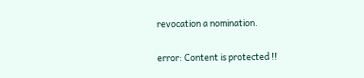revocation a nomination.

error: Content is protected !!